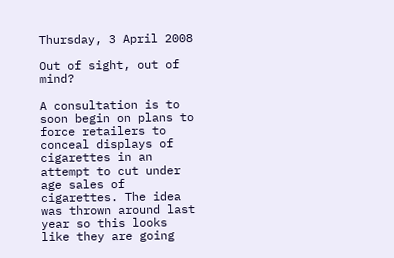Thursday, 3 April 2008

Out of sight, out of mind?

A consultation is to soon begin on plans to force retailers to conceal displays of cigarettes in an attempt to cut under age sales of cigarettes. The idea was thrown around last year so this looks like they are going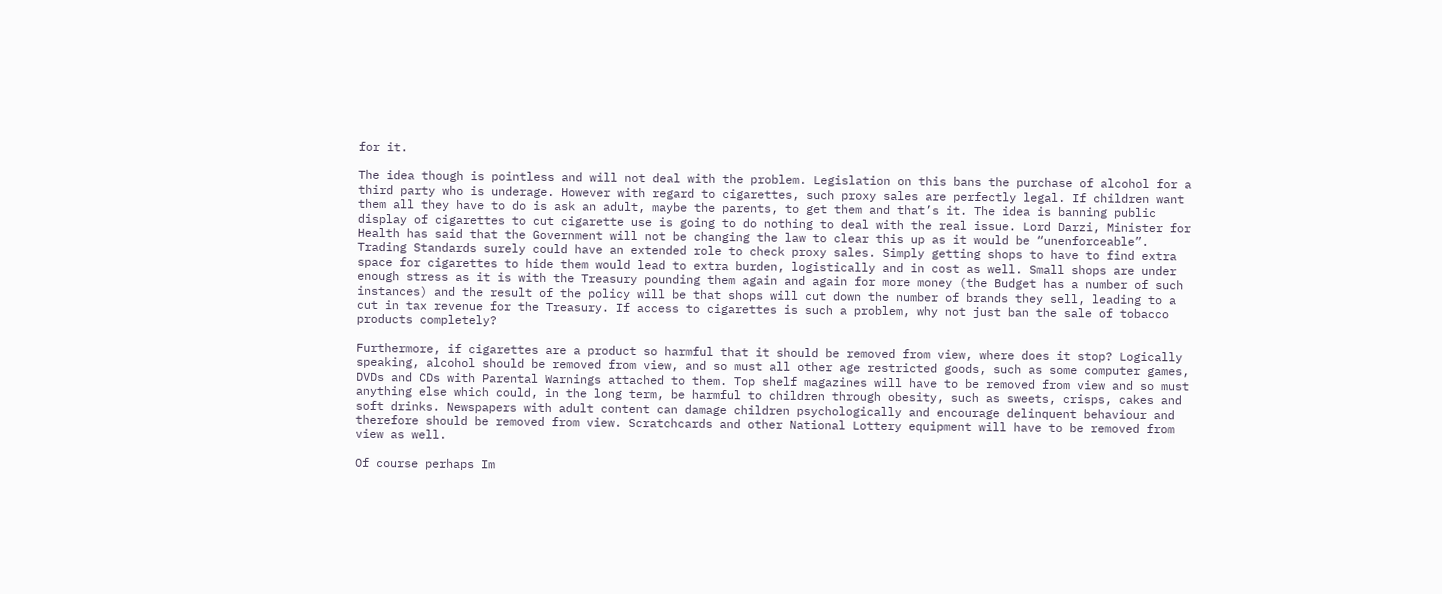for it.

The idea though is pointless and will not deal with the problem. Legislation on this bans the purchase of alcohol for a third party who is underage. However with regard to cigarettes, such proxy sales are perfectly legal. If children want them all they have to do is ask an adult, maybe the parents, to get them and that’s it. The idea is banning public display of cigarettes to cut cigarette use is going to do nothing to deal with the real issue. Lord Darzi, Minister for Health has said that the Government will not be changing the law to clear this up as it would be “unenforceable”. Trading Standards surely could have an extended role to check proxy sales. Simply getting shops to have to find extra space for cigarettes to hide them would lead to extra burden, logistically and in cost as well. Small shops are under enough stress as it is with the Treasury pounding them again and again for more money (the Budget has a number of such instances) and the result of the policy will be that shops will cut down the number of brands they sell, leading to a cut in tax revenue for the Treasury. If access to cigarettes is such a problem, why not just ban the sale of tobacco products completely?

Furthermore, if cigarettes are a product so harmful that it should be removed from view, where does it stop? Logically speaking, alcohol should be removed from view, and so must all other age restricted goods, such as some computer games, DVDs and CDs with Parental Warnings attached to them. Top shelf magazines will have to be removed from view and so must anything else which could, in the long term, be harmful to children through obesity, such as sweets, crisps, cakes and soft drinks. Newspapers with adult content can damage children psychologically and encourage delinquent behaviour and therefore should be removed from view. Scratchcards and other National Lottery equipment will have to be removed from view as well.

Of course perhaps Im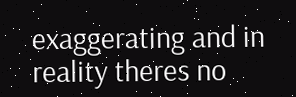exaggerating and in reality theres no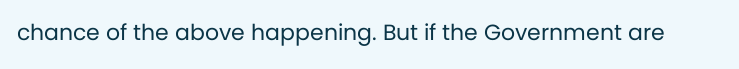chance of the above happening. But if the Government are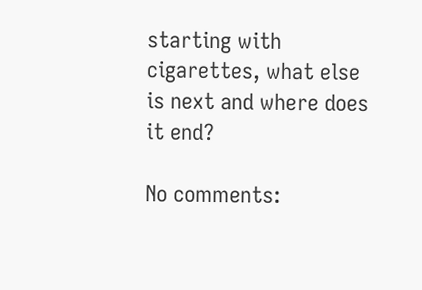starting with cigarettes, what else is next and where does it end?

No comments: